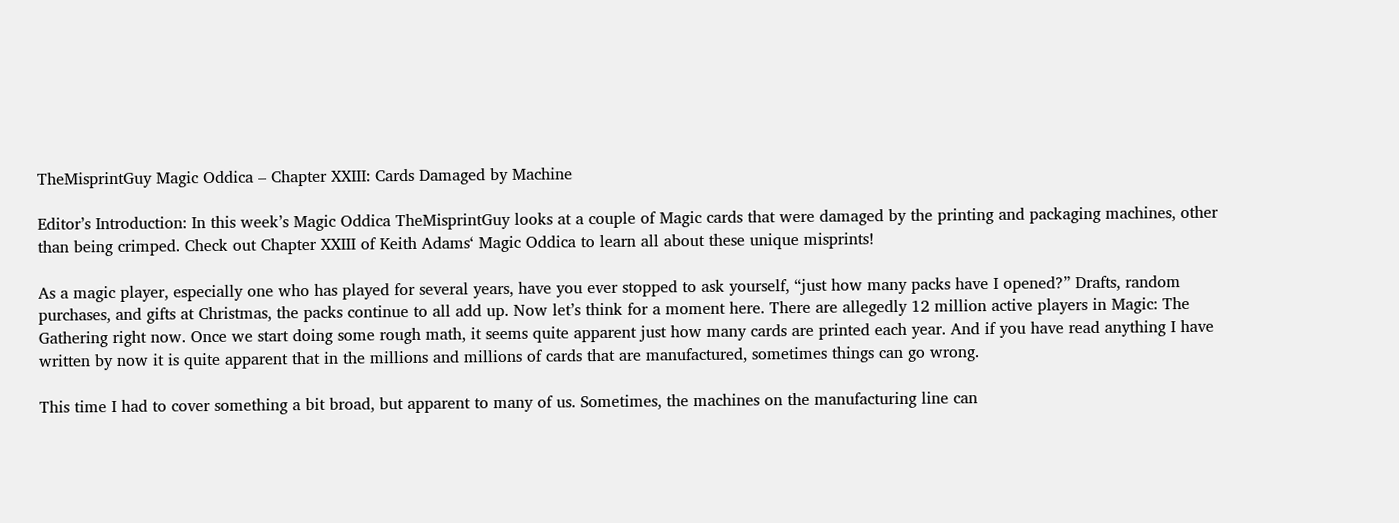TheMisprintGuy Magic Oddica – Chapter XXIII: Cards Damaged by Machine

Editor’s Introduction: In this week’s Magic Oddica TheMisprintGuy looks at a couple of Magic cards that were damaged by the printing and packaging machines, other than being crimped. Check out Chapter XXIII of Keith Adams‘ Magic Oddica to learn all about these unique misprints!

As a magic player, especially one who has played for several years, have you ever stopped to ask yourself, “just how many packs have I opened?” Drafts, random purchases, and gifts at Christmas, the packs continue to all add up. Now let’s think for a moment here. There are allegedly 12 million active players in Magic: The Gathering right now. Once we start doing some rough math, it seems quite apparent just how many cards are printed each year. And if you have read anything I have written by now it is quite apparent that in the millions and millions of cards that are manufactured, sometimes things can go wrong.

This time I had to cover something a bit broad, but apparent to many of us. Sometimes, the machines on the manufacturing line can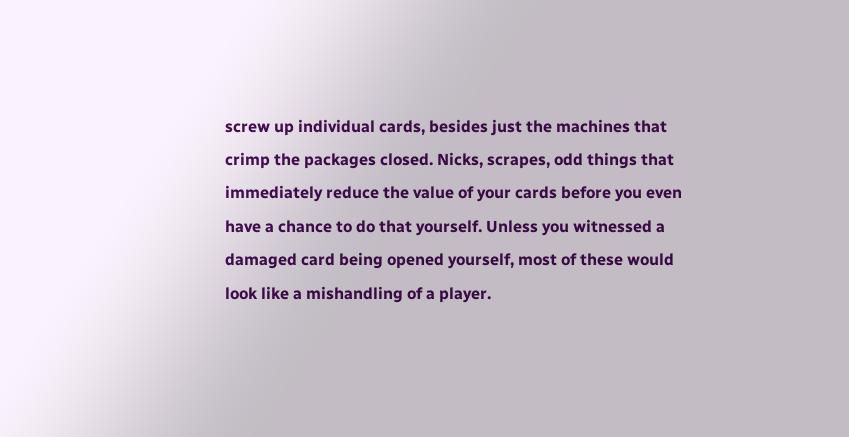screw up individual cards, besides just the machines that crimp the packages closed. Nicks, scrapes, odd things that immediately reduce the value of your cards before you even have a chance to do that yourself. Unless you witnessed a damaged card being opened yourself, most of these would look like a mishandling of a player.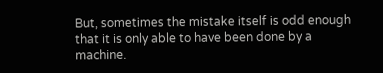But, sometimes the mistake itself is odd enough that it is only able to have been done by a machine.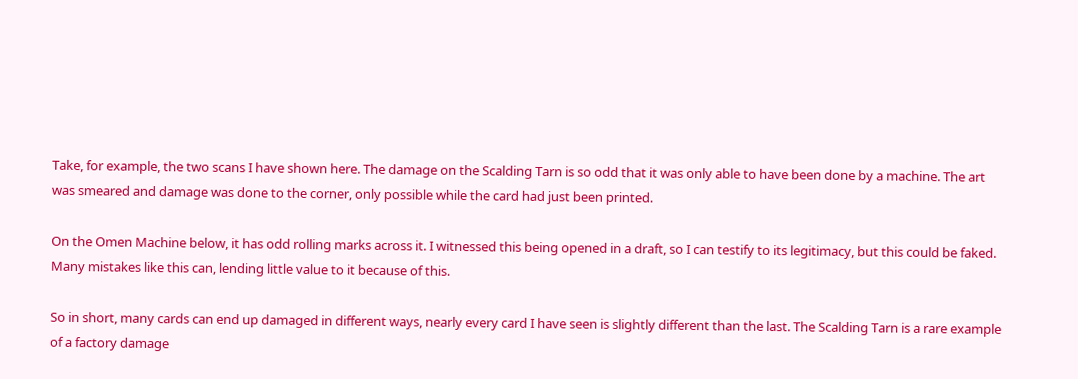Take, for example, the two scans I have shown here. The damage on the Scalding Tarn is so odd that it was only able to have been done by a machine. The art was smeared and damage was done to the corner, only possible while the card had just been printed.

On the Omen Machine below, it has odd rolling marks across it. I witnessed this being opened in a draft, so I can testify to its legitimacy, but this could be faked. Many mistakes like this can, lending little value to it because of this.

So in short, many cards can end up damaged in different ways, nearly every card I have seen is slightly different than the last. The Scalding Tarn is a rare example of a factory damage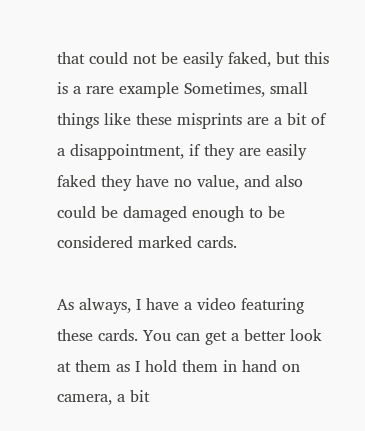that could not be easily faked, but this is a rare example Sometimes, small things like these misprints are a bit of a disappointment, if they are easily faked they have no value, and also could be damaged enough to be considered marked cards.

As always, I have a video featuring these cards. You can get a better look at them as I hold them in hand on camera, a bit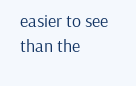easier to see than the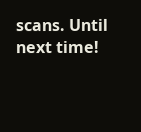scans. Until next time!